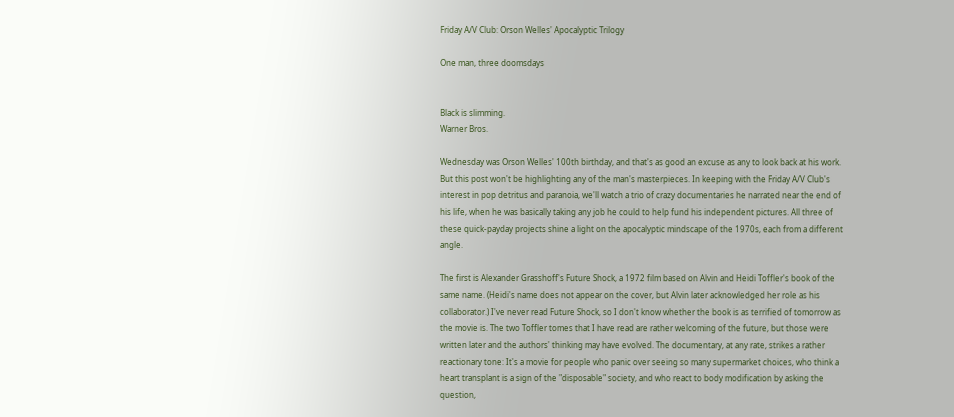Friday A/V Club: Orson Welles' Apocalyptic Trilogy

One man, three doomsdays


Black is slimming.
Warner Bros.

Wednesday was Orson Welles' 100th birthday, and that's as good an excuse as any to look back at his work. But this post won't be highlighting any of the man's masterpieces. In keeping with the Friday A/V Club's interest in pop detritus and paranoia, we'll watch a trio of crazy documentaries he narrated near the end of his life, when he was basically taking any job he could to help fund his independent pictures. All three of these quick-payday projects shine a light on the apocalyptic mindscape of the 1970s, each from a different angle.

The first is Alexander Grasshoff's Future Shock, a 1972 film based on Alvin and Heidi Toffler's book of the same name. (Heidi's name does not appear on the cover, but Alvin later acknowledged her role as his collaborator.) I've never read Future Shock, so I don't know whether the book is as terrified of tomorrow as the movie is. The two Toffler tomes that I have read are rather welcoming of the future, but those were written later and the authors' thinking may have evolved. The documentary, at any rate, strikes a rather reactionary tone: It's a movie for people who panic over seeing so many supermarket choices, who think a heart transplant is a sign of the "disposable" society, and who react to body modification by asking the question,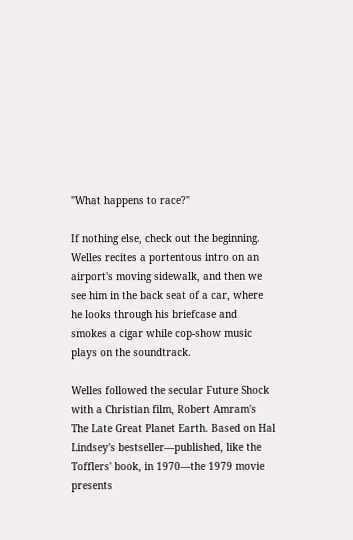"What happens to race?"

If nothing else, check out the beginning. Welles recites a portentous intro on an airport's moving sidewalk, and then we see him in the back seat of a car, where he looks through his briefcase and smokes a cigar while cop-show music plays on the soundtrack.

Welles followed the secular Future Shock with a Christian film, Robert Amram's The Late Great Planet Earth. Based on Hal Lindsey's bestseller—published, like the Tofflers' book, in 1970—the 1979 movie presents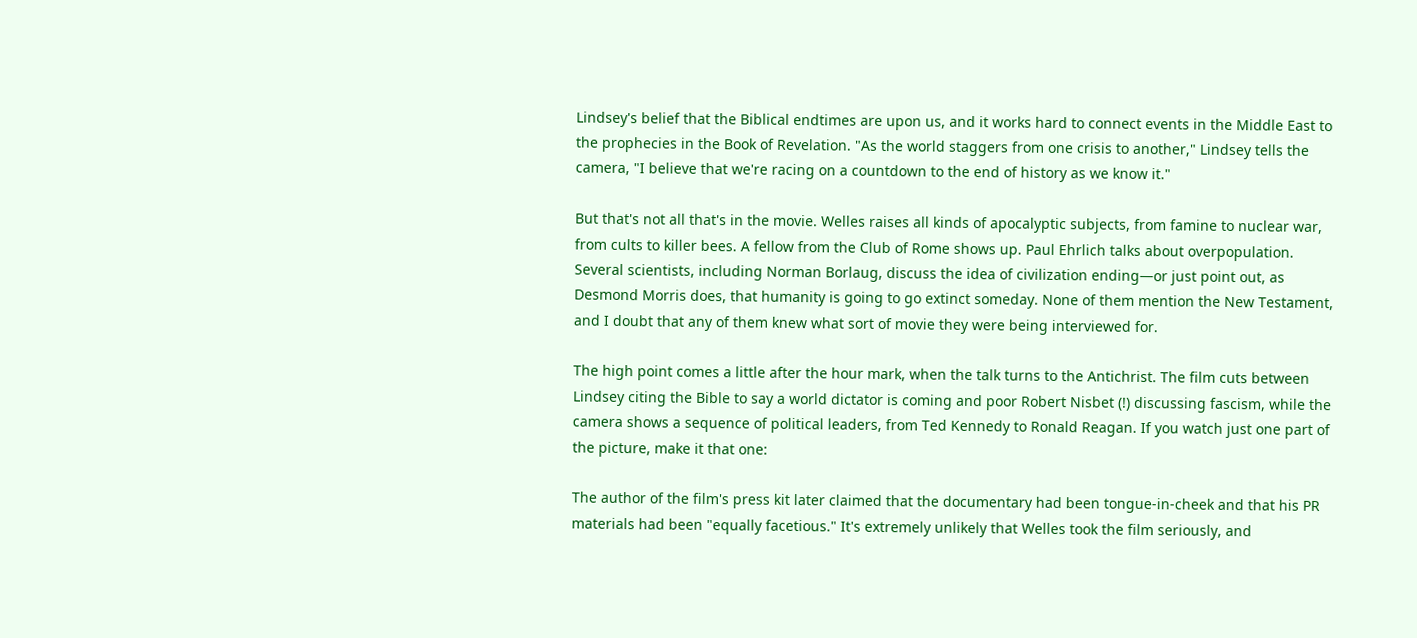Lindsey's belief that the Biblical endtimes are upon us, and it works hard to connect events in the Middle East to the prophecies in the Book of Revelation. "As the world staggers from one crisis to another," Lindsey tells the camera, "I believe that we're racing on a countdown to the end of history as we know it."

But that's not all that's in the movie. Welles raises all kinds of apocalyptic subjects, from famine to nuclear war, from cults to killer bees. A fellow from the Club of Rome shows up. Paul Ehrlich talks about overpopulation. Several scientists, including Norman Borlaug, discuss the idea of civilization ending—or just point out, as Desmond Morris does, that humanity is going to go extinct someday. None of them mention the New Testament, and I doubt that any of them knew what sort of movie they were being interviewed for.

The high point comes a little after the hour mark, when the talk turns to the Antichrist. The film cuts between Lindsey citing the Bible to say a world dictator is coming and poor Robert Nisbet (!) discussing fascism, while the camera shows a sequence of political leaders, from Ted Kennedy to Ronald Reagan. If you watch just one part of the picture, make it that one:

The author of the film's press kit later claimed that the documentary had been tongue-in-cheek and that his PR materials had been "equally facetious." It's extremely unlikely that Welles took the film seriously, and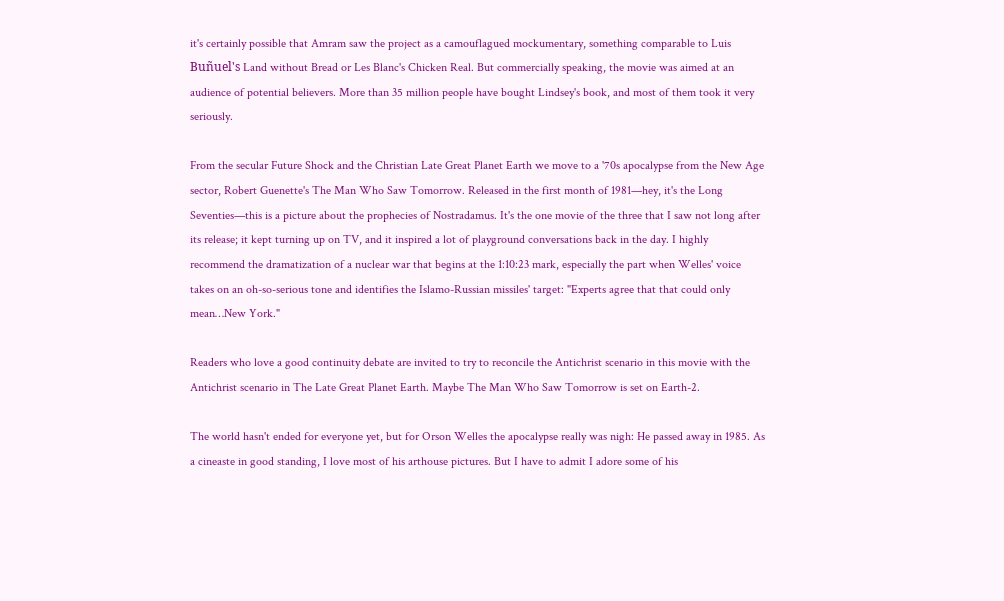it's certainly possible that Amram saw the project as a camouflagued mockumentary, something comparable to Luis Buñuel's Land without Bread or Les Blanc's Chicken Real. But commercially speaking, the movie was aimed at an audience of potential believers. More than 35 million people have bought Lindsey's book, and most of them took it very seriously.

From the secular Future Shock and the Christian Late Great Planet Earth we move to a '70s apocalypse from the New Age sector, Robert Guenette's The Man Who Saw Tomorrow. Released in the first month of 1981—hey, it's the Long Seventies—this is a picture about the prophecies of Nostradamus. It's the one movie of the three that I saw not long after its release; it kept turning up on TV, and it inspired a lot of playground conversations back in the day. I highly recommend the dramatization of a nuclear war that begins at the 1:10:23 mark, especially the part when Welles' voice takes on an oh-so-serious tone and identifies the Islamo-Russian missiles' target: "Experts agree that that could only mean…New York."

Readers who love a good continuity debate are invited to try to reconcile the Antichrist scenario in this movie with the Antichrist scenario in The Late Great Planet Earth. Maybe The Man Who Saw Tomorrow is set on Earth-2.

The world hasn't ended for everyone yet, but for Orson Welles the apocalypse really was nigh: He passed away in 1985. As a cineaste in good standing, I love most of his arthouse pictures. But I have to admit I adore some of his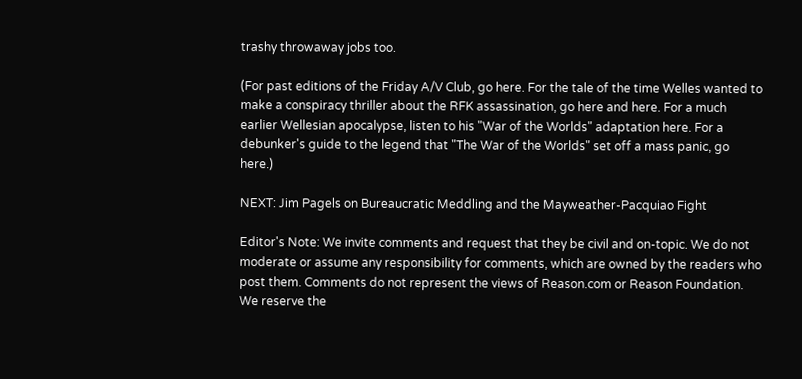trashy throwaway jobs too.

(For past editions of the Friday A/V Club, go here. For the tale of the time Welles wanted to make a conspiracy thriller about the RFK assassination, go here and here. For a much earlier Wellesian apocalypse, listen to his "War of the Worlds" adaptation here. For a debunker's guide to the legend that "The War of the Worlds" set off a mass panic, go here.)

NEXT: Jim Pagels on Bureaucratic Meddling and the Mayweather-Pacquiao Fight

Editor's Note: We invite comments and request that they be civil and on-topic. We do not moderate or assume any responsibility for comments, which are owned by the readers who post them. Comments do not represent the views of Reason.com or Reason Foundation. We reserve the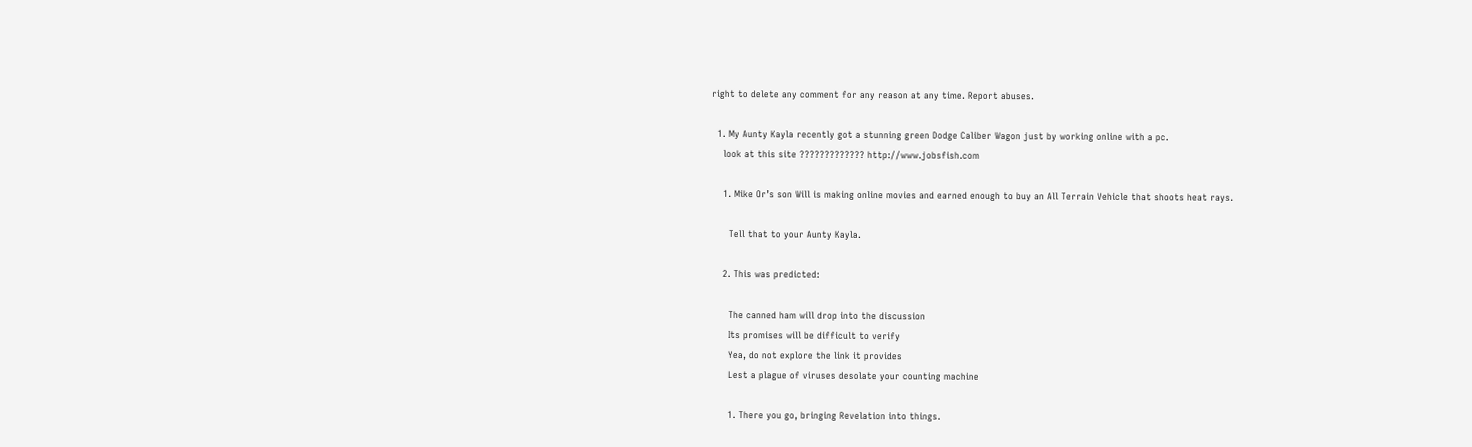right to delete any comment for any reason at any time. Report abuses.

  1. My Aunty Kayla recently got a stunning green Dodge Caliber Wagon just by working online with a pc.
    look at this site ????????????? http://www.jobsfish.com

    1. Mike Or’s son Will is making online movies and earned enough to buy an All Terrain Vehicle that shoots heat rays.

      Tell that to your Aunty Kayla.

    2. This was predicted:

      The canned ham will drop into the discussion
      Its promises will be difficult to verify
      Yea, do not explore the link it provides
      Lest a plague of viruses desolate your counting machine

      1. There you go, bringing Revelation into things.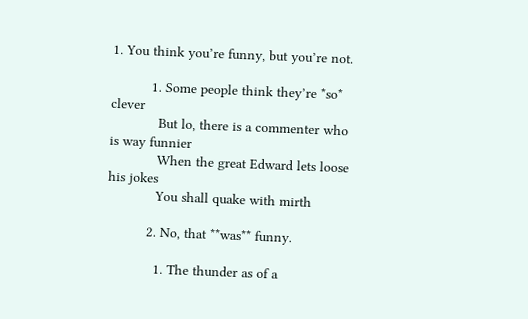1. You think you’re funny, but you’re not.

          1. Some people think they’re *so* clever
            But lo, there is a commenter who is way funnier
            When the great Edward lets loose his jokes
            You shall quake with mirth

          2. No, that **was** funny.

            1. The thunder as of a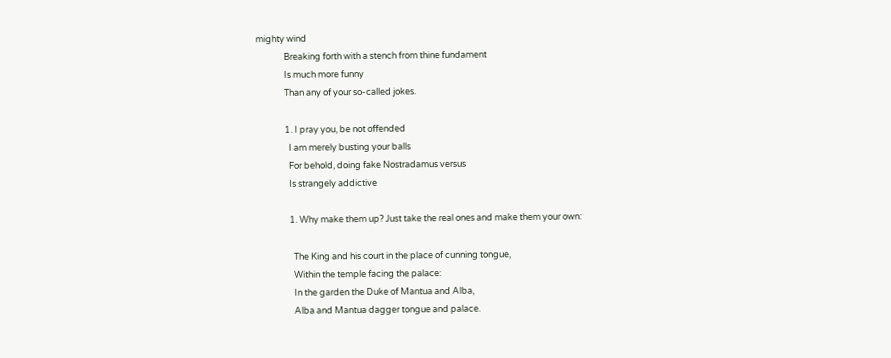mighty wind
              Breaking forth with a stench from thine fundament
              Is much more funny
              Than any of your so-called jokes.

              1. I pray you, be not offended
                I am merely busting your balls
                For behold, doing fake Nostradamus versus
                Is strangely addictive

                1. Why make them up? Just take the real ones and make them your own:

                  The King and his court in the place of cunning tongue,
                  Within the temple facing the palace:
                  In the garden the Duke of Mantua and Alba,
                  Alba and Mantua dagger tongue and palace.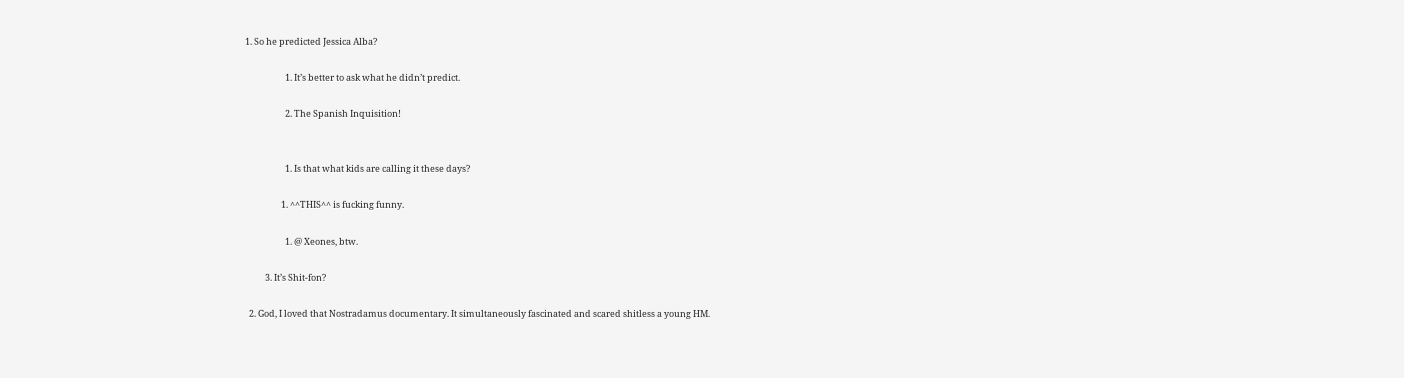1. So he predicted Jessica Alba?

                    1. It’s better to ask what he didn’t predict.

                    2. The Spanish Inquisition!


                    1. Is that what kids are calling it these days?

                  1. ^^THIS^^ is fucking funny.

                    1. @ Xeones, btw.

          3. It’s Shit-fon?

  2. God, I loved that Nostradamus documentary. It simultaneously fascinated and scared shitless a young HM.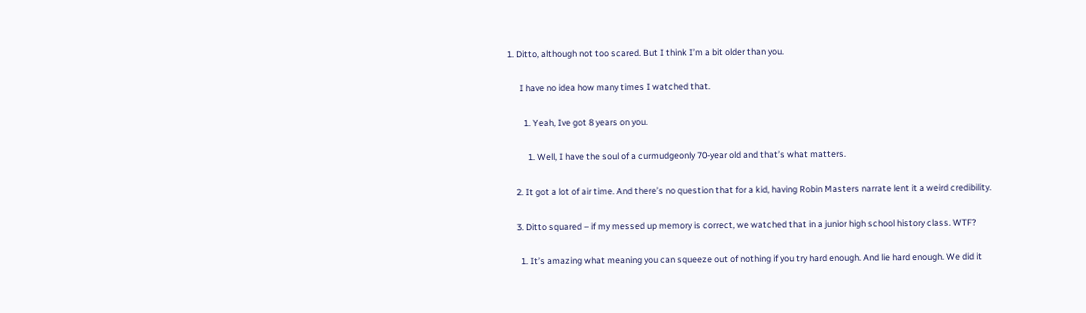1. Ditto, although not too scared. But I think I’m a bit older than you.

      I have no idea how many times I watched that.

        1. Yeah, Ive got 8 years on you.

          1. Well, I have the soul of a curmudgeonly 70-year old and that’s what matters.

    2. It got a lot of air time. And there’s no question that for a kid, having Robin Masters narrate lent it a weird credibility.

    3. Ditto squared – if my messed up memory is correct, we watched that in a junior high school history class. WTF?

      1. It’s amazing what meaning you can squeeze out of nothing if you try hard enough. And lie hard enough. We did it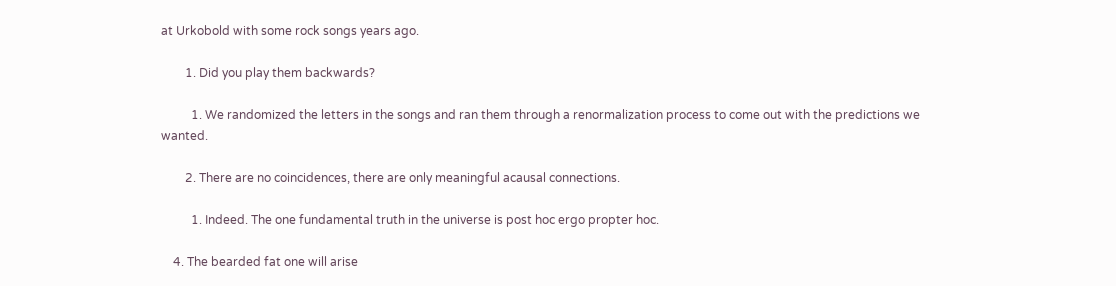at Urkobold with some rock songs years ago.

        1. Did you play them backwards?

          1. We randomized the letters in the songs and ran them through a renormalization process to come out with the predictions we wanted.

        2. There are no coincidences, there are only meaningful acausal connections.

          1. Indeed. The one fundamental truth in the universe is post hoc ergo propter hoc.

    4. The bearded fat one will arise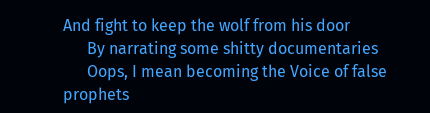And fight to keep the wolf from his door
      By narrating some shitty documentaries
      Oops, I mean becoming the Voice of false prophets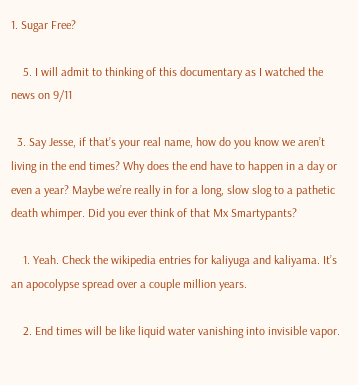1. Sugar Free?

    5. I will admit to thinking of this documentary as I watched the news on 9/11

  3. Say Jesse, if that’s your real name, how do you know we aren’t living in the end times? Why does the end have to happen in a day or even a year? Maybe we’re really in for a long, slow slog to a pathetic death whimper. Did you ever think of that Mx Smartypants?

    1. Yeah. Check the wikipedia entries for kaliyuga and kaliyama. It’s an apocolypse spread over a couple million years.

    2. End times will be like liquid water vanishing into invisible vapor.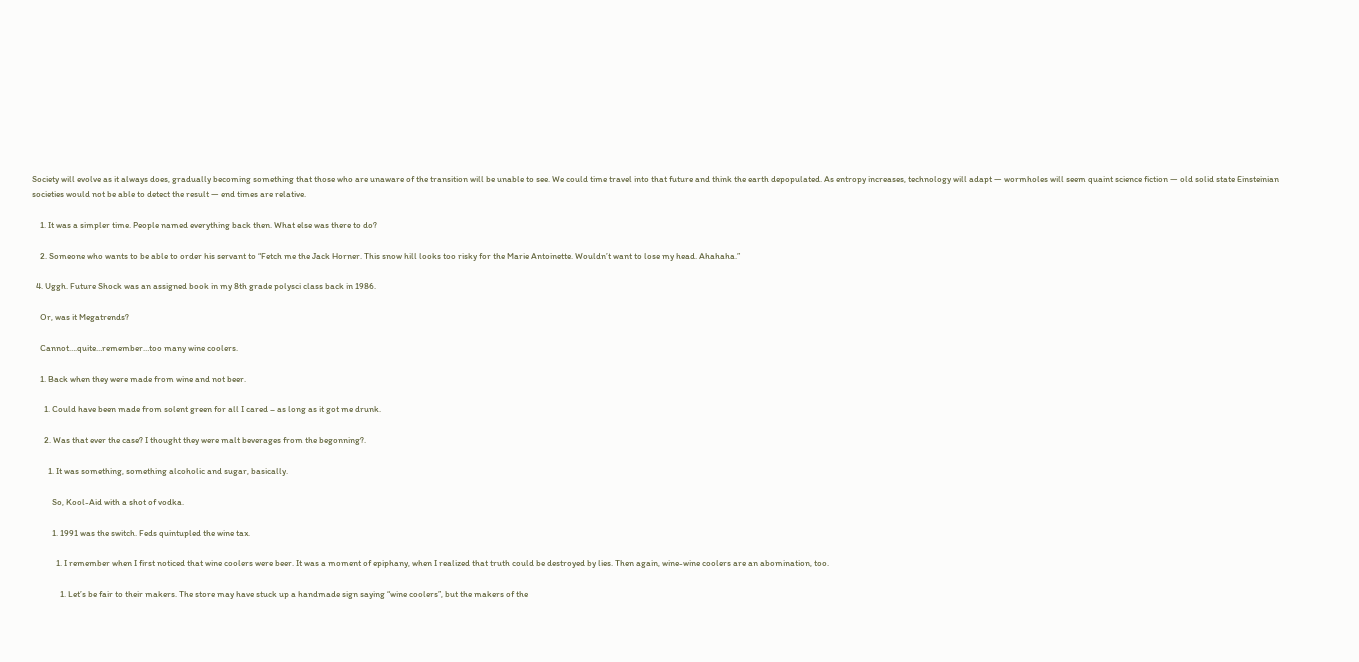Society will evolve as it always does, gradually becoming something that those who are unaware of the transition will be unable to see. We could time travel into that future and think the earth depopulated. As entropy increases, technology will adapt — wormholes will seem quaint science fiction — old solid state Einsteinian societies would not be able to detect the result — end times are relative.

    1. It was a simpler time. People named everything back then. What else was there to do?

    2. Someone who wants to be able to order his servant to “Fetch me the Jack Horner. This snow hill looks too risky for the Marie Antoinette. Wouldn’t want to lose my head. Ahahaha.”

  4. Uggh. Future Shock was an assigned book in my 8th grade polysci class back in 1986.

    Or, was it Megatrends?

    Cannot….quite…remember…too many wine coolers.

    1. Back when they were made from wine and not beer.

      1. Could have been made from solent green for all I cared – as long as it got me drunk.

      2. Was that ever the case? I thought they were malt beverages from the begonning?.

        1. It was something, something alcoholic and sugar, basically.

          So, Kool-Aid with a shot of vodka.

          1. 1991 was the switch. Feds quintupled the wine tax.

            1. I remember when I first noticed that wine coolers were beer. It was a moment of epiphany, when I realized that truth could be destroyed by lies. Then again, wine-wine coolers are an abomination, too.

              1. Let’s be fair to their makers. The store may have stuck up a handmade sign saying “wine coolers”, but the makers of the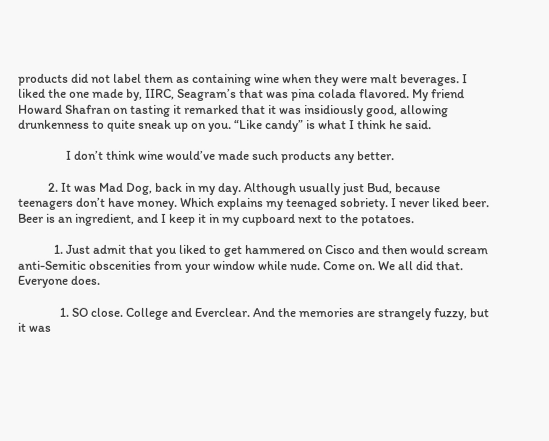products did not label them as containing wine when they were malt beverages. I liked the one made by, IIRC, Seagram’s that was pina colada flavored. My friend Howard Shafran on tasting it remarked that it was insidiously good, allowing drunkenness to quite sneak up on you. “Like candy” is what I think he said.

                I don’t think wine would’ve made such products any better.

          2. It was Mad Dog, back in my day. Although usually just Bud, because teenagers don’t have money. Which explains my teenaged sobriety. I never liked beer. Beer is an ingredient, and I keep it in my cupboard next to the potatoes.

            1. Just admit that you liked to get hammered on Cisco and then would scream anti-Semitic obscenities from your window while nude. Come on. We all did that. Everyone does.

              1. SO close. College and Everclear. And the memories are strangely fuzzy, but it was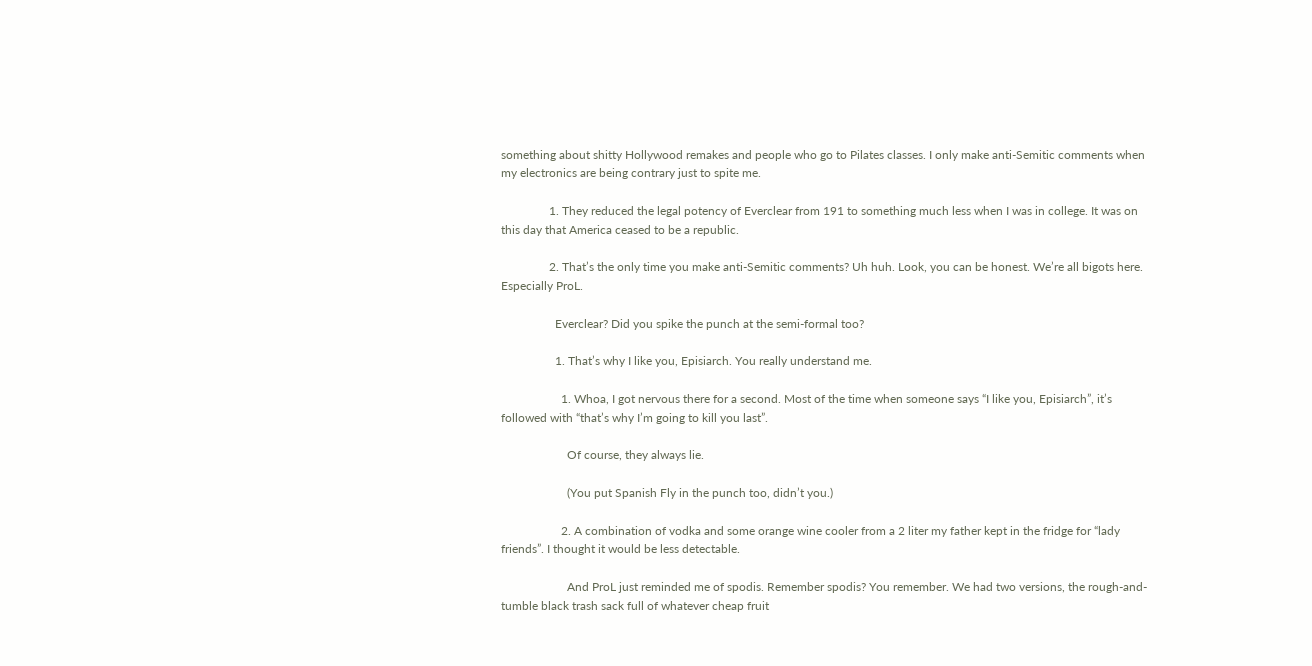something about shitty Hollywood remakes and people who go to Pilates classes. I only make anti-Semitic comments when my electronics are being contrary just to spite me.

                1. They reduced the legal potency of Everclear from 191 to something much less when I was in college. It was on this day that America ceased to be a republic.

                2. That’s the only time you make anti-Semitic comments? Uh huh. Look, you can be honest. We’re all bigots here. Especially ProL.

                  Everclear? Did you spike the punch at the semi-formal too?

                  1. That’s why I like you, Episiarch. You really understand me.

                    1. Whoa, I got nervous there for a second. Most of the time when someone says “I like you, Episiarch”, it’s followed with “that’s why I’m going to kill you last”.

                      Of course, they always lie.

                      (You put Spanish Fly in the punch too, didn’t you.)

                    2. A combination of vodka and some orange wine cooler from a 2 liter my father kept in the fridge for “lady friends”. I thought it would be less detectable.

                      And ProL just reminded me of spodis. Remember spodis? You remember. We had two versions, the rough-and-tumble black trash sack full of whatever cheap fruit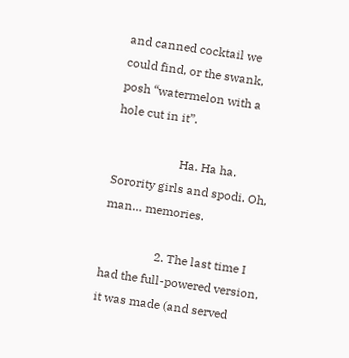and canned cocktail we could find, or the swank, posh “watermelon with a hole cut in it”.

                      Ha. Ha ha. Sorority girls and spodi. Oh, man… memories.

                  2. The last time I had the full-powered version, it was made (and served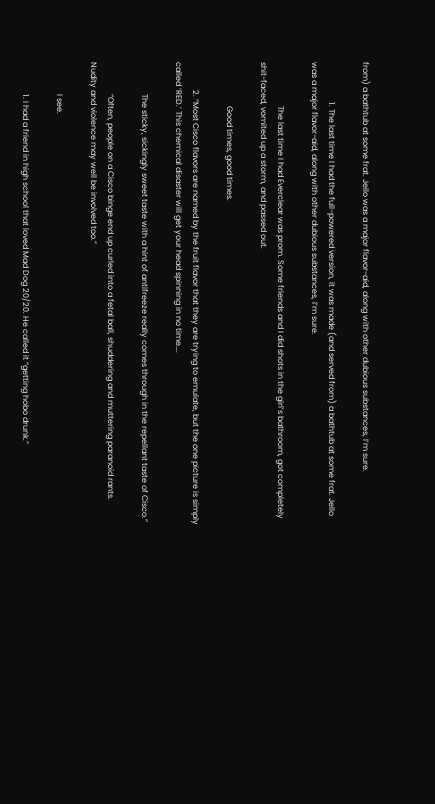from) a bathtub at some frat. Jello was a major flavor-aid, along with other dubious substances, I’m sure.

                    1. The last time I had the full-powered version, it was made (and served from) a bathtub at some frat. Jello was a major flavor-aid, along with other dubious substances, I’m sure.

                      The last time I had Everclear was prom. Some friends and I did shots in the girl’s bathroom, got completely shit-faced, vomited up a storm, and passed out.

                      Good times, good times.

              2. “Most Cisco flavors are named by the fruit flavor that they are trying to emulate, but the one picture is simply called ‘RED.’ This chemical disaster will get your head spinning in no time….

                The sticky, sickingly sweet taste with a hint of antifreeze really comes through in the repellant taste of Cisco.”

                “Often, people on a Cisco binge end up curled into a fetal ball, shuddering and muttering paranoid rants. Nudity and violence may well be involved too.”

                I see.

                1. I had a friend in high school that loved Mad Dog 20/20. He called it “getting hobo drunk.”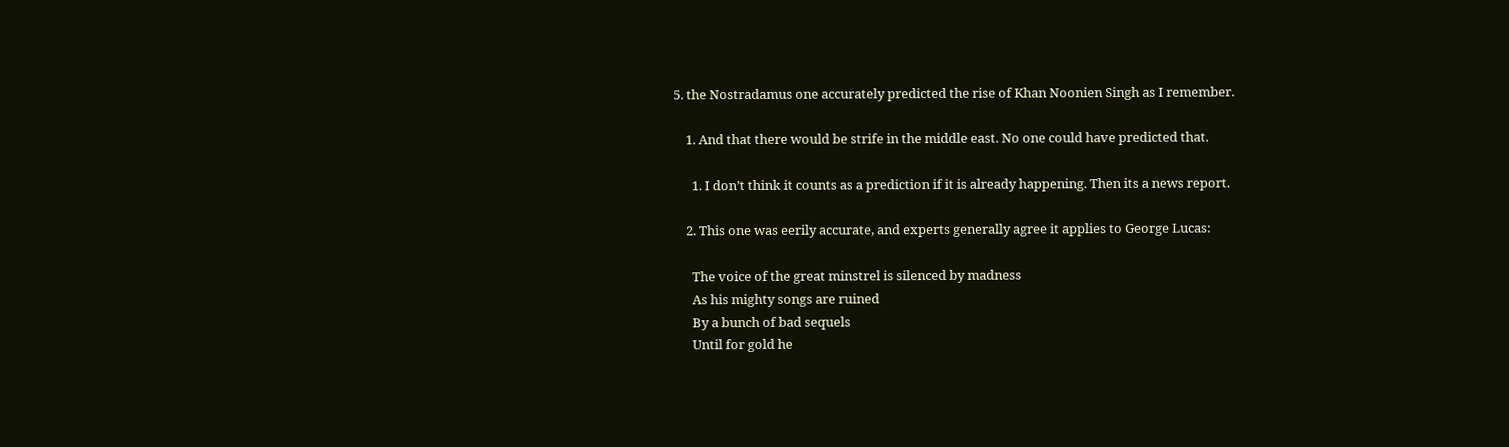5. the Nostradamus one accurately predicted the rise of Khan Noonien Singh as I remember.

    1. And that there would be strife in the middle east. No one could have predicted that.

      1. I don’t think it counts as a prediction if it is already happening. Then its a news report.

    2. This one was eerily accurate, and experts generally agree it applies to George Lucas:

      The voice of the great minstrel is silenced by madness
      As his mighty songs are ruined
      By a bunch of bad sequels
      Until for gold he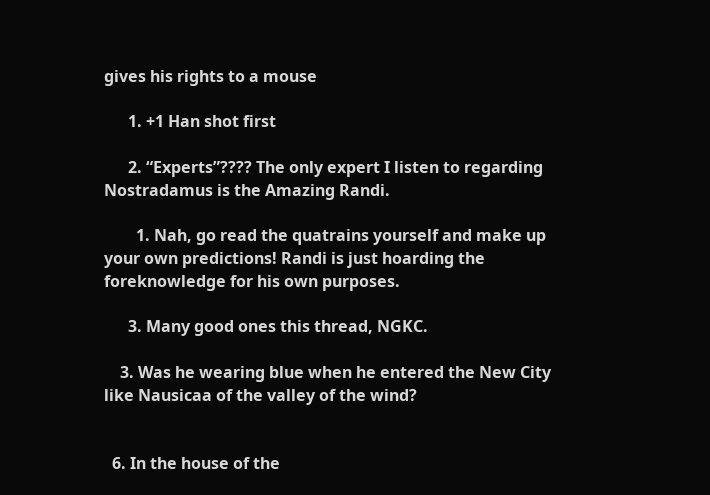gives his rights to a mouse

      1. +1 Han shot first

      2. “Experts”???? The only expert I listen to regarding Nostradamus is the Amazing Randi.

        1. Nah, go read the quatrains yourself and make up your own predictions! Randi is just hoarding the foreknowledge for his own purposes.

      3. Many good ones this thread, NGKC.

    3. Was he wearing blue when he entered the New City like Nausicaa of the valley of the wind?


  6. In the house of the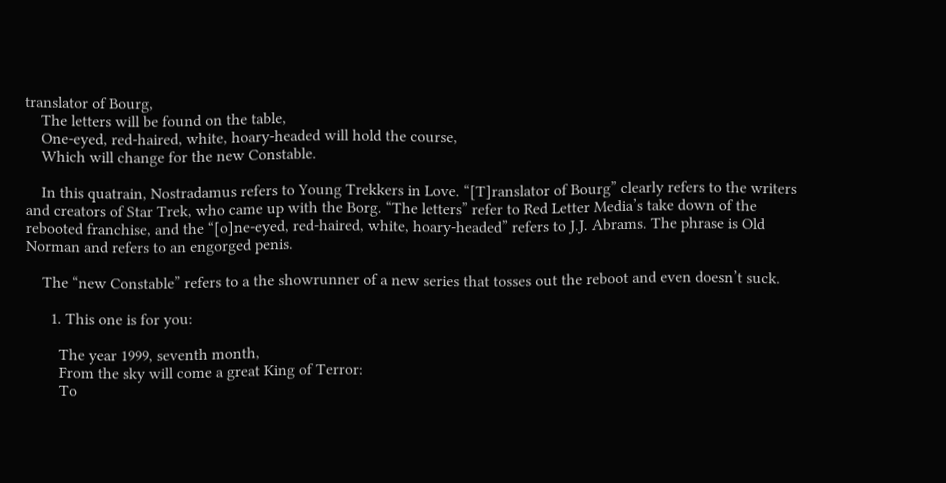translator of Bourg,
    The letters will be found on the table,
    One-eyed, red-haired, white, hoary-headed will hold the course,
    Which will change for the new Constable.

    In this quatrain, Nostradamus refers to Young Trekkers in Love. “[T]ranslator of Bourg” clearly refers to the writers and creators of Star Trek, who came up with the Borg. “The letters” refer to Red Letter Media’s take down of the rebooted franchise, and the “[o]ne-eyed, red-haired, white, hoary-headed” refers to J.J. Abrams. The phrase is Old Norman and refers to an engorged penis.

    The “new Constable” refers to a the showrunner of a new series that tosses out the reboot and even doesn’t suck.

      1. This one is for you:

        The year 1999, seventh month,
        From the sky will come a great King of Terror:
        To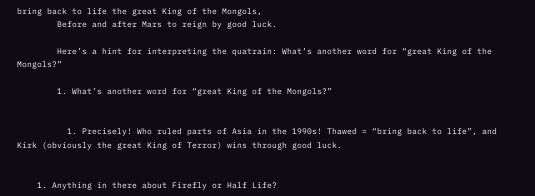bring back to life the great King of the Mongols,
        Before and after Mars to reign by good luck.

        Here’s a hint for interpreting the quatrain: What’s another word for “great King of the Mongols?”

        1. What’s another word for “great King of the Mongols?”


          1. Precisely! Who ruled parts of Asia in the 1990s! Thawed = “bring back to life”, and Kirk (obviously the great King of Terror) wins through good luck.


    1. Anything in there about Firefly or Half Life?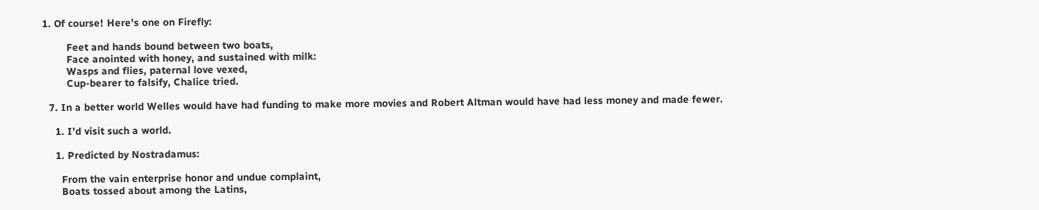1. Of course! Here’s one on Firefly:

        Feet and hands bound between two boats,
        Face anointed with honey, and sustained with milk:
        Wasps and flies, paternal love vexed,
        Cup-bearer to falsify, Chalice tried.

  7. In a better world Welles would have had funding to make more movies and Robert Altman would have had less money and made fewer.

    1. I’d visit such a world.

    1. Predicted by Nostradamus:

      From the vain enterprise honor and undue complaint,
      Boats tossed about among the Latins,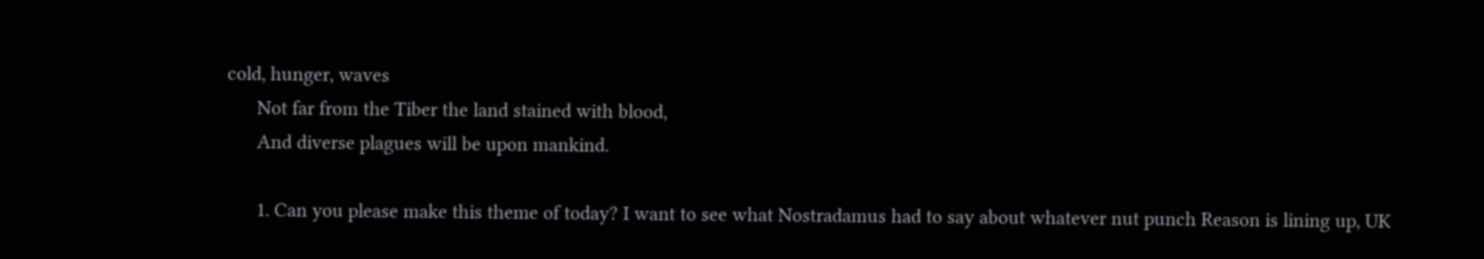cold, hunger, waves
      Not far from the Tiber the land stained with blood,
      And diverse plagues will be upon mankind.

      1. Can you please make this theme of today? I want to see what Nostradamus had to say about whatever nut punch Reason is lining up, UK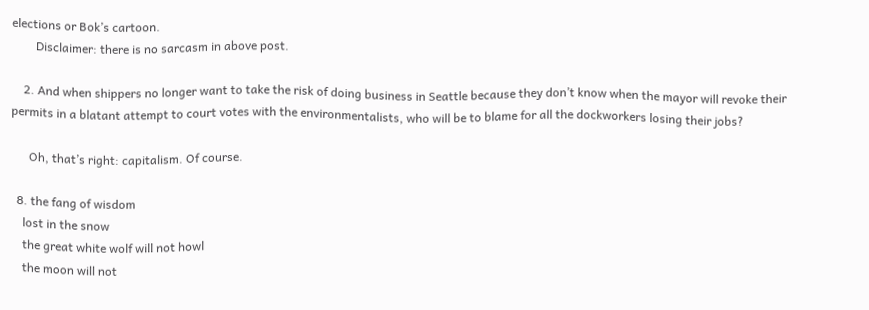elections or Bok’s cartoon.
        Disclaimer: there is no sarcasm in above post.

    2. And when shippers no longer want to take the risk of doing business in Seattle because they don’t know when the mayor will revoke their permits in a blatant attempt to court votes with the environmentalists, who will be to blame for all the dockworkers losing their jobs?

      Oh, that’s right: capitalism. Of course.

  8. the fang of wisdom
    lost in the snow
    the great white wolf will not howl
    the moon will not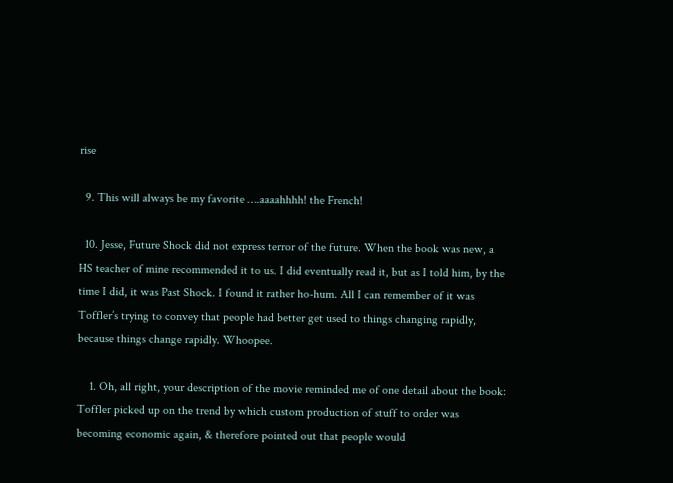rise

  9. This will always be my favorite ….aaaahhhh! the French!

  10. Jesse, Future Shock did not express terror of the future. When the book was new, a HS teacher of mine recommended it to us. I did eventually read it, but as I told him, by the time I did, it was Past Shock. I found it rather ho-hum. All I can remember of it was Toffler’s trying to convey that people had better get used to things changing rapidly, because things change rapidly. Whoopee.

    1. Oh, all right, your description of the movie reminded me of one detail about the book: Toffler picked up on the trend by which custom production of stuff to order was becoming economic again, & therefore pointed out that people would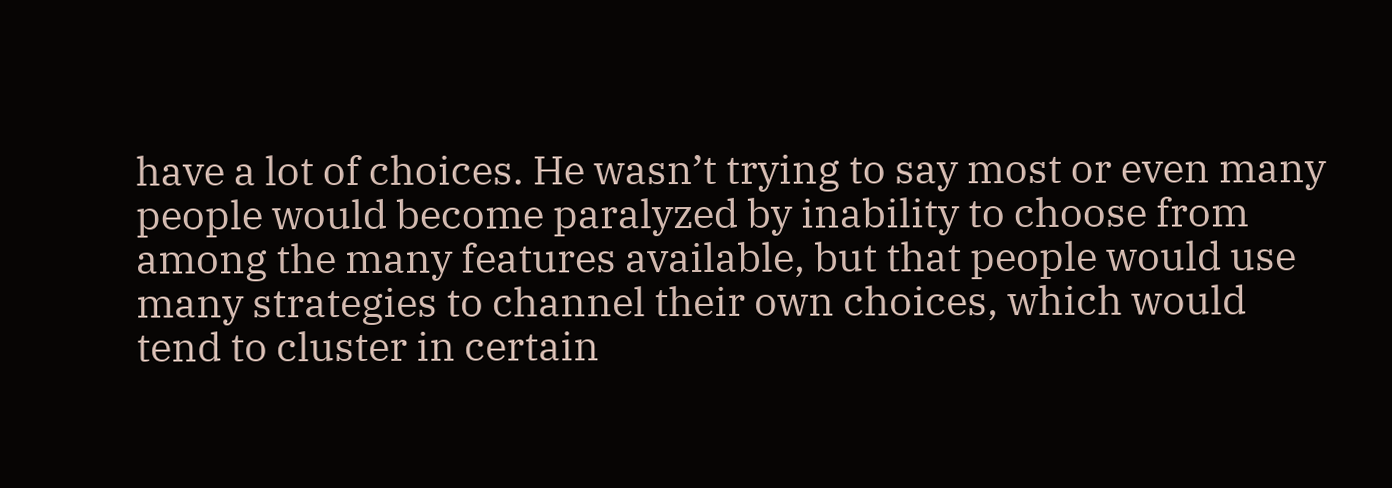have a lot of choices. He wasn’t trying to say most or even many people would become paralyzed by inability to choose from among the many features available, but that people would use many strategies to channel their own choices, which would tend to cluster in certain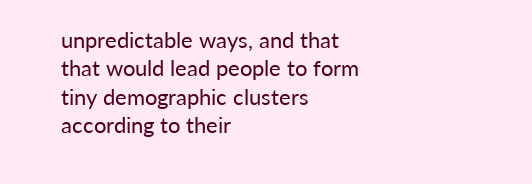unpredictable ways, and that that would lead people to form tiny demographic clusters according to their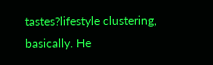tastes?lifestyle clustering, basically. He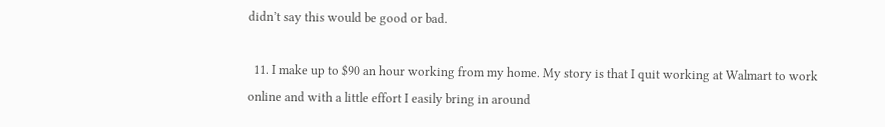didn’t say this would be good or bad.

  11. I make up to $90 an hour working from my home. My story is that I quit working at Walmart to work online and with a little effort I easily bring in around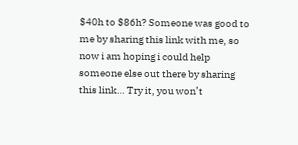$40h to $86h? Someone was good to me by sharing this link with me, so now i am hoping i could help someone else out there by sharing this link… Try it, you won’t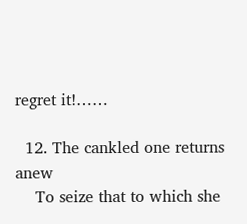regret it!……

  12. The cankled one returns anew
    To seize that to which she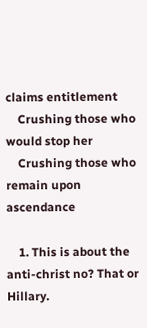claims entitlement
    Crushing those who would stop her
    Crushing those who remain upon ascendance

    1. This is about the anti-christ no? That or Hillary.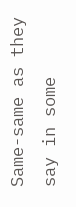Same-same as they say in some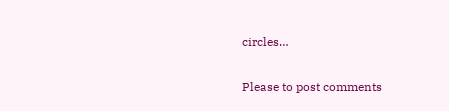circles…

Please to post comments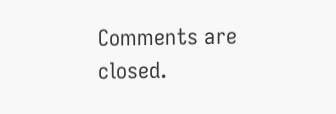Comments are closed.